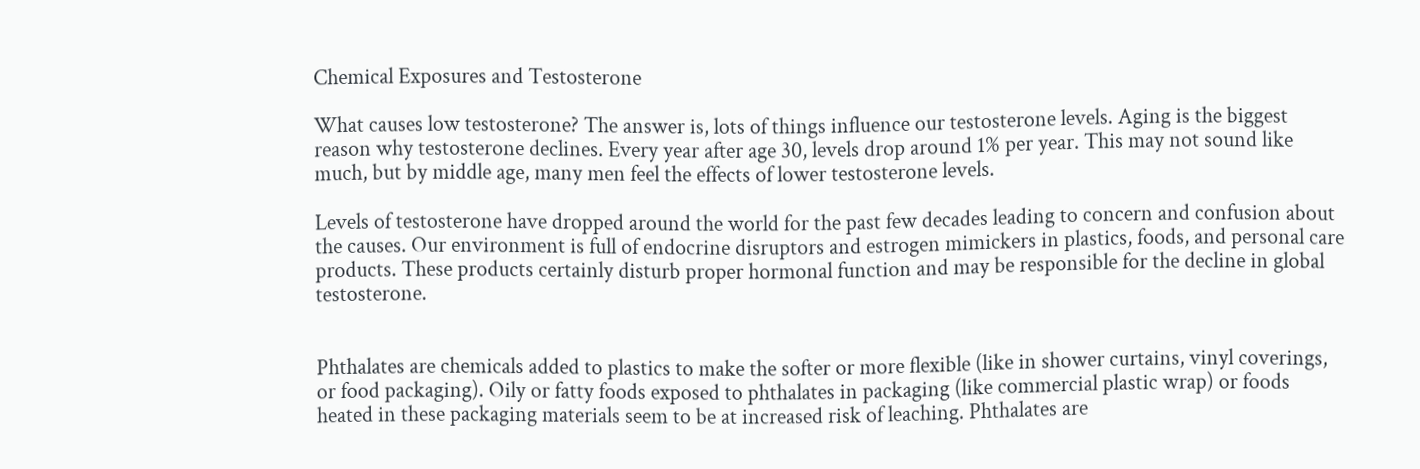Chemical Exposures and Testosterone

What causes low testosterone? The answer is, lots of things influence our testosterone levels. Aging is the biggest reason why testosterone declines. Every year after age 30, levels drop around 1% per year. This may not sound like much, but by middle age, many men feel the effects of lower testosterone levels.

Levels of testosterone have dropped around the world for the past few decades leading to concern and confusion about the causes. Our environment is full of endocrine disruptors and estrogen mimickers in plastics, foods, and personal care products. These products certainly disturb proper hormonal function and may be responsible for the decline in global testosterone.


Phthalates are chemicals added to plastics to make the softer or more flexible (like in shower curtains, vinyl coverings, or food packaging). Oily or fatty foods exposed to phthalates in packaging (like commercial plastic wrap) or foods heated in these packaging materials seem to be at increased risk of leaching. Phthalates are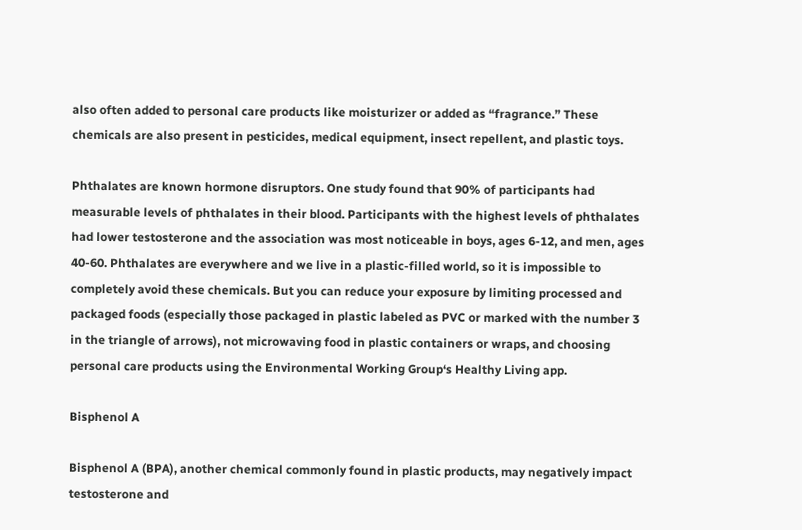also often added to personal care products like moisturizer or added as “fragrance.” These chemicals are also present in pesticides, medical equipment, insect repellent, and plastic toys.

Phthalates are known hormone disruptors. One study found that 90% of participants had measurable levels of phthalates in their blood. Participants with the highest levels of phthalates had lower testosterone and the association was most noticeable in boys, ages 6-12, and men, ages 40-60. Phthalates are everywhere and we live in a plastic-filled world, so it is impossible to completely avoid these chemicals. But you can reduce your exposure by limiting processed and packaged foods (especially those packaged in plastic labeled as PVC or marked with the number 3 in the triangle of arrows), not microwaving food in plastic containers or wraps, and choosing personal care products using the Environmental Working Group‘s Healthy Living app.

Bisphenol A

Bisphenol A (BPA), another chemical commonly found in plastic products, may negatively impact testosterone and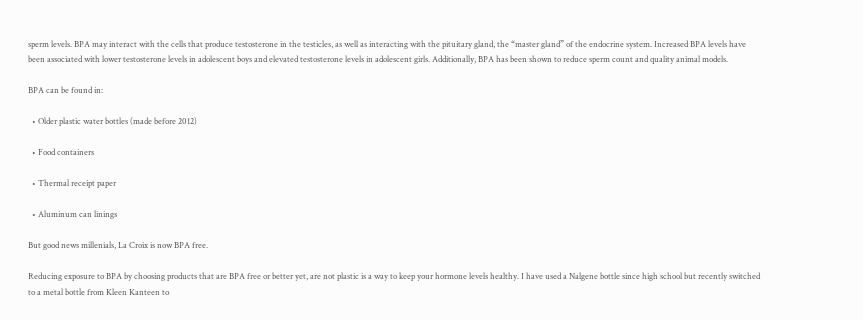sperm levels. BPA may interact with the cells that produce testosterone in the testicles, as well as interacting with the pituitary gland, the “master gland” of the endocrine system. Increased BPA levels have been associated with lower testosterone levels in adolescent boys and elevated testosterone levels in adolescent girls. Additionally, BPA has been shown to reduce sperm count and quality animal models.

BPA can be found in:

  • Older plastic water bottles (made before 2012)

  • Food containers

  • Thermal receipt paper

  • Aluminum can linings

But good news millenials, La Croix is now BPA free.

Reducing exposure to BPA by choosing products that are BPA free or better yet, are not plastic is a way to keep your hormone levels healthy. I have used a Nalgene bottle since high school but recently switched to a metal bottle from Kleen Kanteen to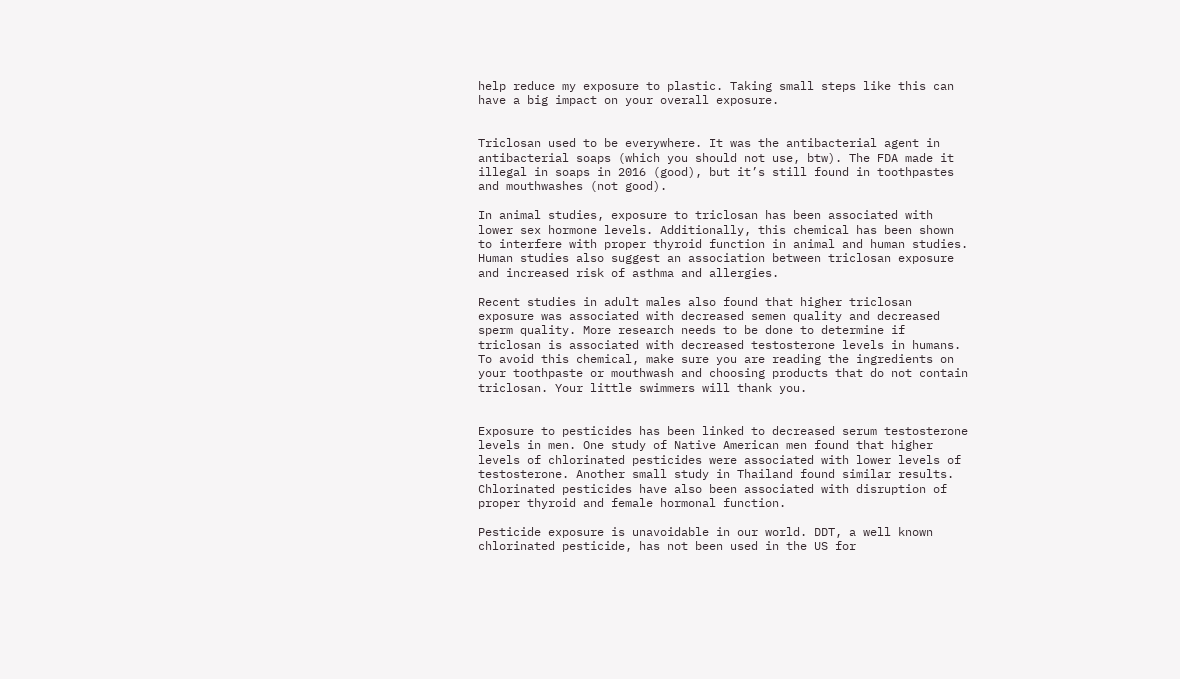help reduce my exposure to plastic. Taking small steps like this can have a big impact on your overall exposure.


Triclosan used to be everywhere. It was the antibacterial agent in antibacterial soaps (which you should not use, btw). The FDA made it illegal in soaps in 2016 (good), but it’s still found in toothpastes and mouthwashes (not good).

In animal studies, exposure to triclosan has been associated with lower sex hormone levels. Additionally, this chemical has been shown to interfere with proper thyroid function in animal and human studies. Human studies also suggest an association between triclosan exposure and increased risk of asthma and allergies.

Recent studies in adult males also found that higher triclosan exposure was associated with decreased semen quality and decreased sperm quality. More research needs to be done to determine if triclosan is associated with decreased testosterone levels in humans. To avoid this chemical, make sure you are reading the ingredients on your toothpaste or mouthwash and choosing products that do not contain triclosan. Your little swimmers will thank you.


Exposure to pesticides has been linked to decreased serum testosterone levels in men. One study of Native American men found that higher levels of chlorinated pesticides were associated with lower levels of testosterone. Another small study in Thailand found similar results. Chlorinated pesticides have also been associated with disruption of proper thyroid and female hormonal function.

Pesticide exposure is unavoidable in our world. DDT, a well known chlorinated pesticide, has not been used in the US for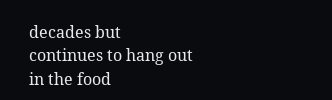decades but continues to hang out in the food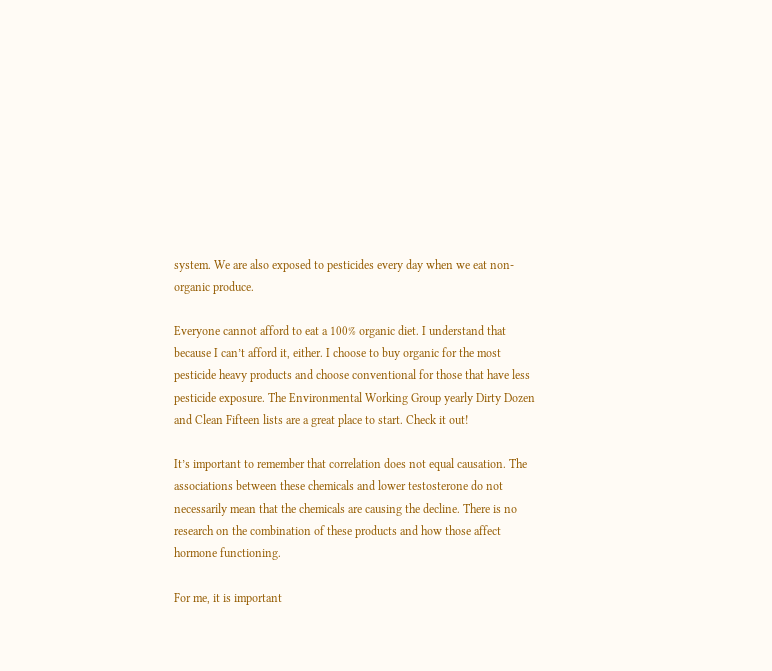system. We are also exposed to pesticides every day when we eat non-organic produce.

Everyone cannot afford to eat a 100% organic diet. I understand that because I can’t afford it, either. I choose to buy organic for the most pesticide heavy products and choose conventional for those that have less pesticide exposure. The Environmental Working Group yearly Dirty Dozen and Clean Fifteen lists are a great place to start. Check it out!

It’s important to remember that correlation does not equal causation. The associations between these chemicals and lower testosterone do not necessarily mean that the chemicals are causing the decline. There is no research on the combination of these products and how those affect hormone functioning.

For me, it is important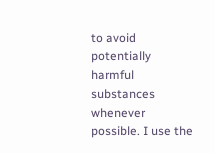to avoid potentially harmful substances whenever possible. I use the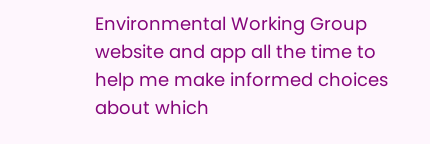Environmental Working Group website and app all the time to help me make informed choices about which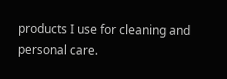products I use for cleaning and personal care.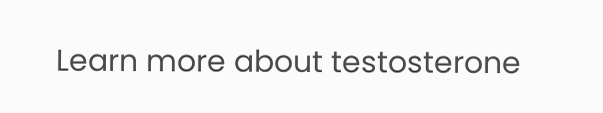Learn more about testosterone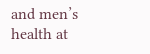and men’s health at